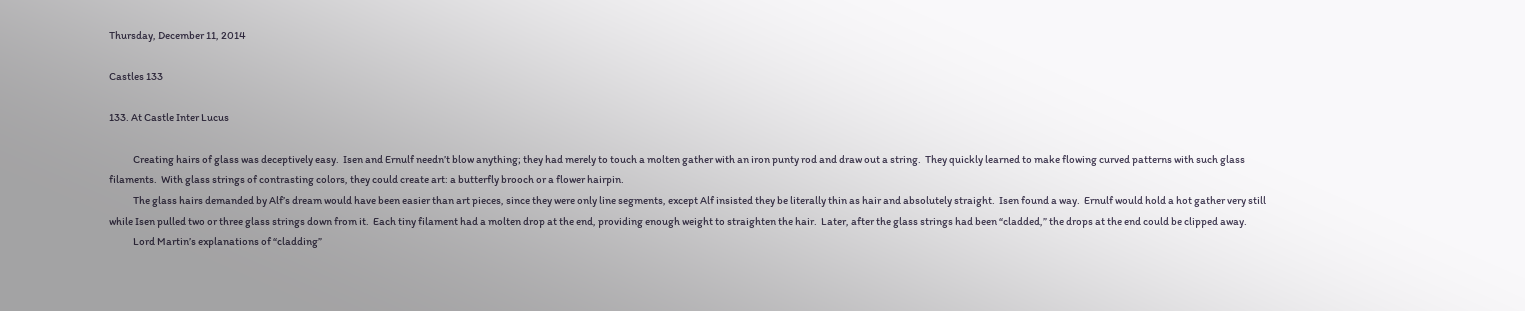Thursday, December 11, 2014

Castles 133

133. At Castle Inter Lucus

            Creating hairs of glass was deceptively easy.  Isen and Ernulf needn’t blow anything; they had merely to touch a molten gather with an iron punty rod and draw out a string.  They quickly learned to make flowing curved patterns with such glass filaments.  With glass strings of contrasting colors, they could create art: a butterfly brooch or a flower hairpin.
            The glass hairs demanded by Alf’s dream would have been easier than art pieces, since they were only line segments, except Alf insisted they be literally thin as hair and absolutely straight.  Isen found a way.  Ernulf would hold a hot gather very still while Isen pulled two or three glass strings down from it.  Each tiny filament had a molten drop at the end, providing enough weight to straighten the hair.  Later, after the glass strings had been “cladded,” the drops at the end could be clipped away.
            Lord Martin’s explanations of “cladding”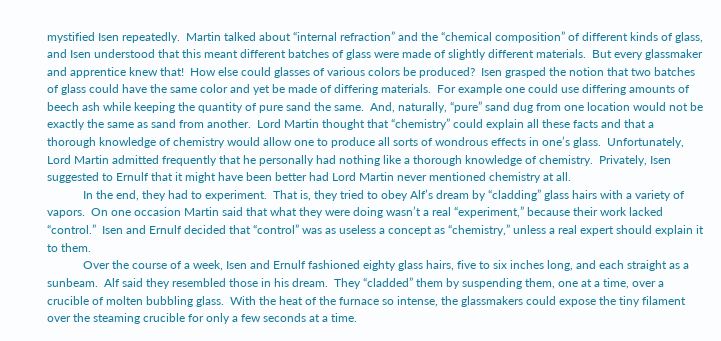mystified Isen repeatedly.  Martin talked about “internal refraction” and the “chemical composition” of different kinds of glass, and Isen understood that this meant different batches of glass were made of slightly different materials.  But every glassmaker and apprentice knew that!  How else could glasses of various colors be produced?  Isen grasped the notion that two batches of glass could have the same color and yet be made of differing materials.  For example one could use differing amounts of beech ash while keeping the quantity of pure sand the same.  And, naturally, “pure” sand dug from one location would not be exactly the same as sand from another.  Lord Martin thought that “chemistry” could explain all these facts and that a thorough knowledge of chemistry would allow one to produce all sorts of wondrous effects in one’s glass.  Unfortunately, Lord Martin admitted frequently that he personally had nothing like a thorough knowledge of chemistry.  Privately, Isen suggested to Ernulf that it might have been better had Lord Martin never mentioned chemistry at all.
            In the end, they had to experiment.  That is, they tried to obey Alf’s dream by “cladding” glass hairs with a variety of vapors.  On one occasion Martin said that what they were doing wasn’t a real “experiment,” because their work lacked “control.”  Isen and Ernulf decided that “control” was as useless a concept as “chemistry,” unless a real expert should explain it to them.
            Over the course of a week, Isen and Ernulf fashioned eighty glass hairs, five to six inches long, and each straight as a sunbeam.  Alf said they resembled those in his dream.  They “cladded” them by suspending them, one at a time, over a crucible of molten bubbling glass.  With the heat of the furnace so intense, the glassmakers could expose the tiny filament over the steaming crucible for only a few seconds at a time.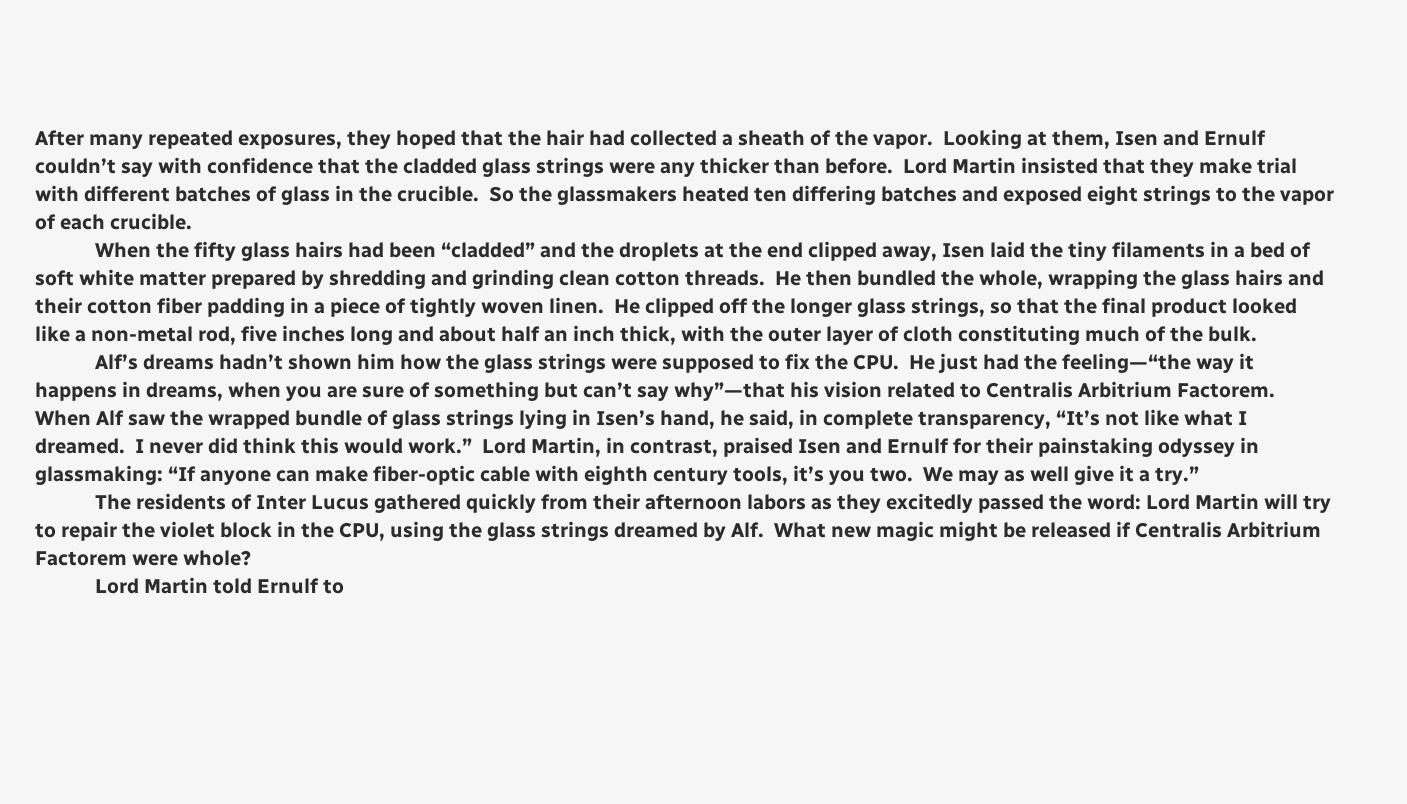After many repeated exposures, they hoped that the hair had collected a sheath of the vapor.  Looking at them, Isen and Ernulf couldn’t say with confidence that the cladded glass strings were any thicker than before.  Lord Martin insisted that they make trial with different batches of glass in the crucible.  So the glassmakers heated ten differing batches and exposed eight strings to the vapor of each crucible.
            When the fifty glass hairs had been “cladded” and the droplets at the end clipped away, Isen laid the tiny filaments in a bed of soft white matter prepared by shredding and grinding clean cotton threads.  He then bundled the whole, wrapping the glass hairs and their cotton fiber padding in a piece of tightly woven linen.  He clipped off the longer glass strings, so that the final product looked like a non-metal rod, five inches long and about half an inch thick, with the outer layer of cloth constituting much of the bulk.
            Alf’s dreams hadn’t shown him how the glass strings were supposed to fix the CPU.  He just had the feeling—“the way it happens in dreams, when you are sure of something but can’t say why”—that his vision related to Centralis Arbitrium Factorem.  When Alf saw the wrapped bundle of glass strings lying in Isen’s hand, he said, in complete transparency, “It’s not like what I dreamed.  I never did think this would work.”  Lord Martin, in contrast, praised Isen and Ernulf for their painstaking odyssey in glassmaking: “If anyone can make fiber-optic cable with eighth century tools, it’s you two.  We may as well give it a try.”
            The residents of Inter Lucus gathered quickly from their afternoon labors as they excitedly passed the word: Lord Martin will try to repair the violet block in the CPU, using the glass strings dreamed by Alf.  What new magic might be released if Centralis Arbitrium Factorem were whole?
            Lord Martin told Ernulf to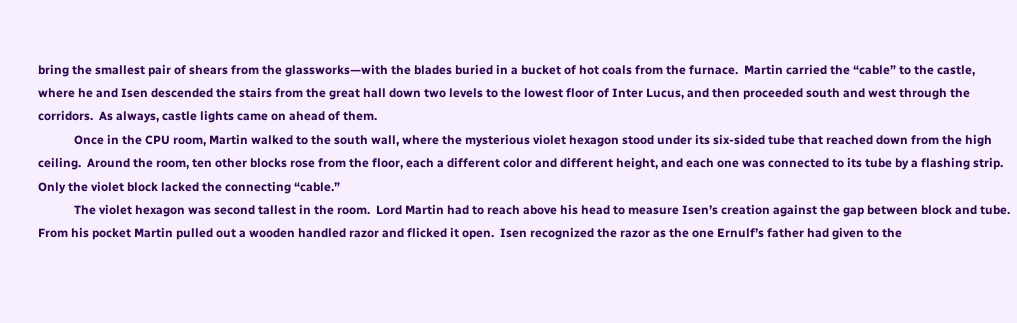bring the smallest pair of shears from the glassworks—with the blades buried in a bucket of hot coals from the furnace.  Martin carried the “cable” to the castle, where he and Isen descended the stairs from the great hall down two levels to the lowest floor of Inter Lucus, and then proceeded south and west through the corridors.  As always, castle lights came on ahead of them.
            Once in the CPU room, Martin walked to the south wall, where the mysterious violet hexagon stood under its six-sided tube that reached down from the high ceiling.  Around the room, ten other blocks rose from the floor, each a different color and different height, and each one was connected to its tube by a flashing strip.  Only the violet block lacked the connecting “cable.”
            The violet hexagon was second tallest in the room.  Lord Martin had to reach above his head to measure Isen’s creation against the gap between block and tube.  From his pocket Martin pulled out a wooden handled razor and flicked it open.  Isen recognized the razor as the one Ernulf’s father had given to the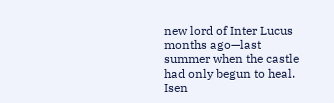new lord of Inter Lucus months ago—last summer when the castle had only begun to heal.  Isen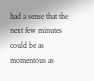had a sense that the next few minutes could be as momentous as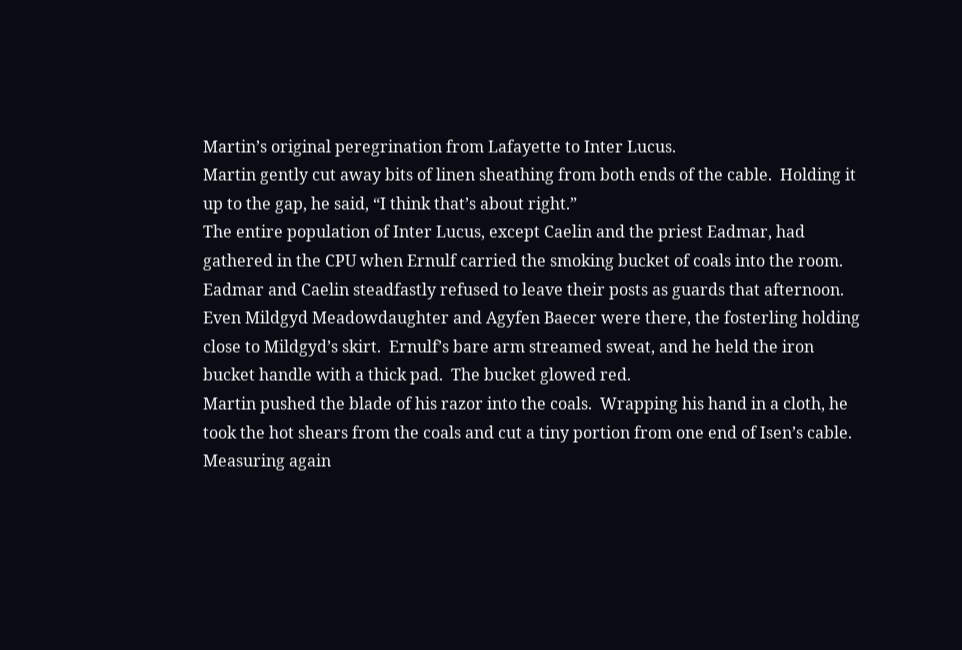Martin’s original peregrination from Lafayette to Inter Lucus.
Martin gently cut away bits of linen sheathing from both ends of the cable.  Holding it up to the gap, he said, “I think that’s about right.”
The entire population of Inter Lucus, except Caelin and the priest Eadmar, had gathered in the CPU when Ernulf carried the smoking bucket of coals into the room.  Eadmar and Caelin steadfastly refused to leave their posts as guards that afternoon.  Even Mildgyd Meadowdaughter and Agyfen Baecer were there, the fosterling holding close to Mildgyd’s skirt.  Ernulf’s bare arm streamed sweat, and he held the iron bucket handle with a thick pad.  The bucket glowed red.
Martin pushed the blade of his razor into the coals.  Wrapping his hand in a cloth, he took the hot shears from the coals and cut a tiny portion from one end of Isen’s cable.  Measuring again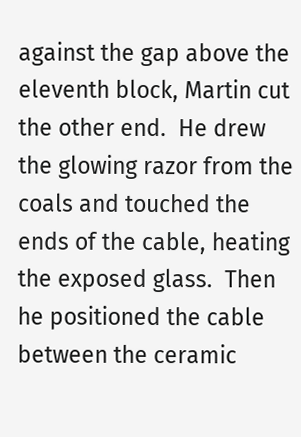against the gap above the eleventh block, Martin cut the other end.  He drew the glowing razor from the coals and touched the ends of the cable, heating the exposed glass.  Then he positioned the cable between the ceramic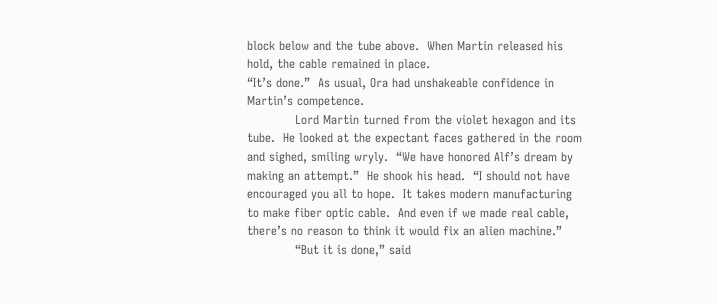block below and the tube above.  When Martin released his hold, the cable remained in place.
“It’s done.”  As usual, Ora had unshakeable confidence in Martin’s competence.
            Lord Martin turned from the violet hexagon and its tube.  He looked at the expectant faces gathered in the room and sighed, smiling wryly.  “We have honored Alf’s dream by making an attempt.”  He shook his head.  “I should not have encouraged you all to hope.  It takes modern manufacturing to make fiber optic cable.  And even if we made real cable, there’s no reason to think it would fix an alien machine.”
            “But it is done,” said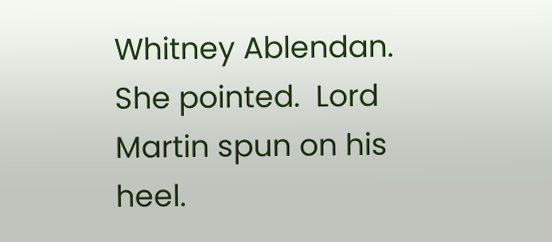Whitney Ablendan.  She pointed.  Lord Martin spun on his heel.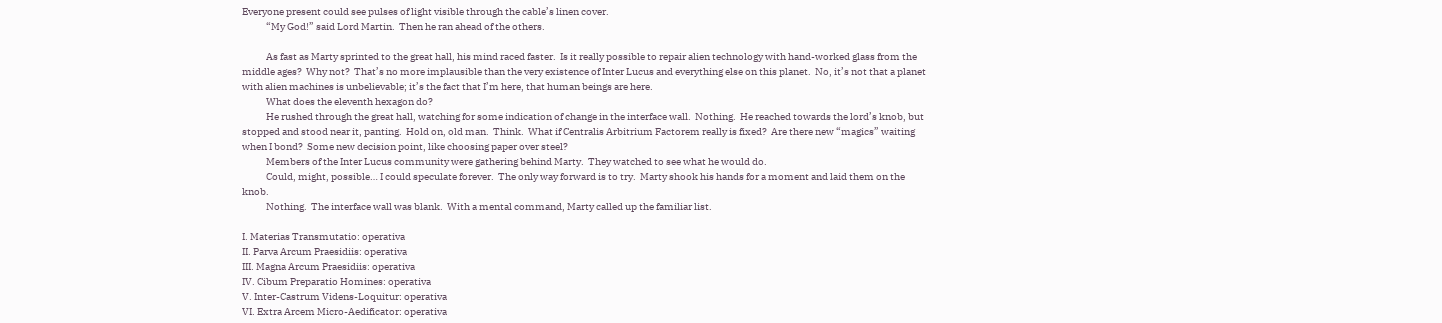Everyone present could see pulses of light visible through the cable’s linen cover.
            “My God!” said Lord Martin.  Then he ran ahead of the others.

            As fast as Marty sprinted to the great hall, his mind raced faster.  Is it really possible to repair alien technology with hand-worked glass from the middle ages?  Why not?  That’s no more implausible than the very existence of Inter Lucus and everything else on this planet.  No, it’s not that a planet with alien machines is unbelievable; it’s the fact that I’m here, that human beings are here.
            What does the eleventh hexagon do?
            He rushed through the great hall, watching for some indication of change in the interface wall.  Nothing.  He reached towards the lord’s knob, but stopped and stood near it, panting.  Hold on, old man.  Think.  What if Centralis Arbitrium Factorem really is fixed?  Are there new “magics” waiting when I bond?  Some new decision point, like choosing paper over steel?
            Members of the Inter Lucus community were gathering behind Marty.  They watched to see what he would do.
            Could, might, possible… I could speculate forever.  The only way forward is to try.  Marty shook his hands for a moment and laid them on the knob.
            Nothing.  The interface wall was blank.  With a mental command, Marty called up the familiar list.

I. Materias Transmutatio: operativa
II. Parva Arcum Praesidiis: operativa
III. Magna Arcum Praesidiis: operativa
IV. Cibum Preparatio Homines: operativa
V. Inter-Castrum Videns-Loquitur: operativa
VI. Extra Arcem Micro-Aedificator: operativa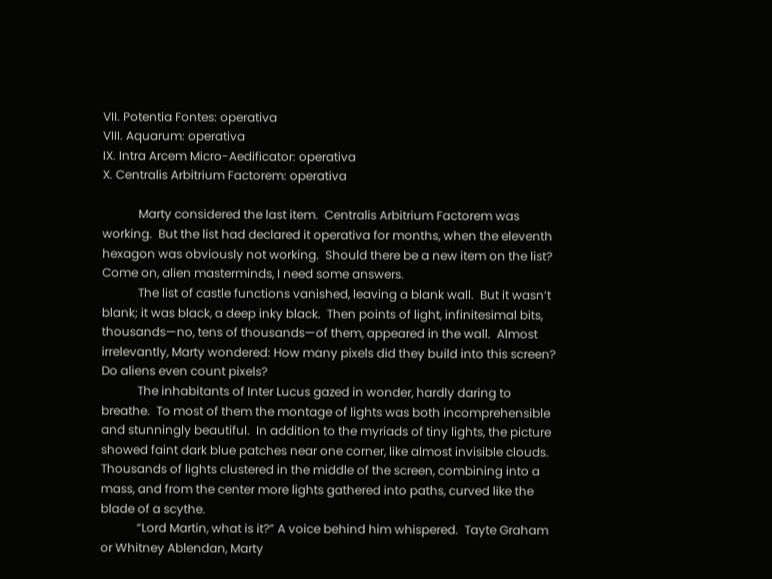VII. Potentia Fontes: operativa
VIII. Aquarum: operativa
IX. Intra Arcem Micro-Aedificator: operativa
X. Centralis Arbitrium Factorem: operativa

            Marty considered the last item.  Centralis Arbitrium Factorem was working.  But the list had declared it operativa for months, when the eleventh hexagon was obviously not working.  Should there be a new item on the list?  Come on, alien masterminds, I need some answers.
            The list of castle functions vanished, leaving a blank wall.  But it wasn’t blank; it was black, a deep inky black.  Then points of light, infinitesimal bits, thousands—no, tens of thousands—of them, appeared in the wall.  Almost irrelevantly, Marty wondered: How many pixels did they build into this screen?  Do aliens even count pixels?
            The inhabitants of Inter Lucus gazed in wonder, hardly daring to breathe.  To most of them the montage of lights was both incomprehensible and stunningly beautiful.  In addition to the myriads of tiny lights, the picture showed faint dark blue patches near one corner, like almost invisible clouds.  Thousands of lights clustered in the middle of the screen, combining into a mass, and from the center more lights gathered into paths, curved like the blade of a scythe.
            “Lord Martin, what is it?” A voice behind him whispered.  Tayte Graham or Whitney Ablendan, Marty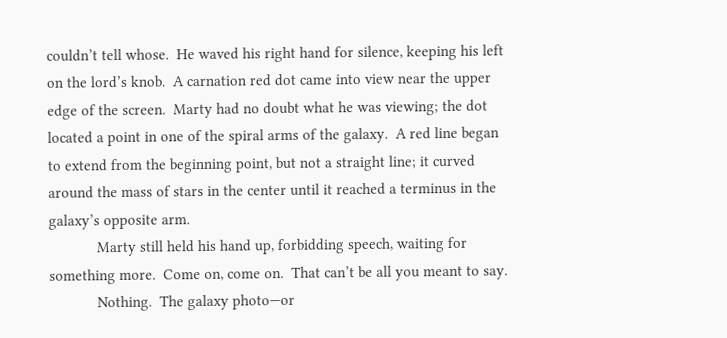couldn’t tell whose.  He waved his right hand for silence, keeping his left on the lord’s knob.  A carnation red dot came into view near the upper edge of the screen.  Marty had no doubt what he was viewing; the dot located a point in one of the spiral arms of the galaxy.  A red line began to extend from the beginning point, but not a straight line; it curved around the mass of stars in the center until it reached a terminus in the galaxy’s opposite arm.
            Marty still held his hand up, forbidding speech, waiting for something more.  Come on, come on.  That can’t be all you meant to say.
            Nothing.  The galaxy photo—or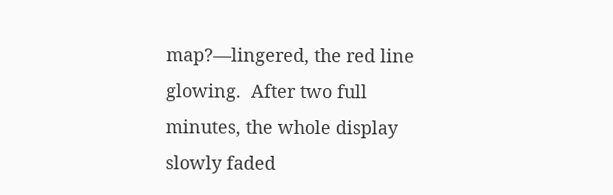map?—lingered, the red line glowing.  After two full minutes, the whole display slowly faded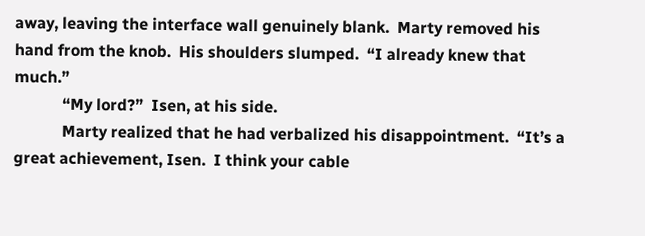away, leaving the interface wall genuinely blank.  Marty removed his hand from the knob.  His shoulders slumped.  “I already knew that much.”
            “My lord?”  Isen, at his side.
            Marty realized that he had verbalized his disappointment.  “It’s a great achievement, Isen.  I think your cable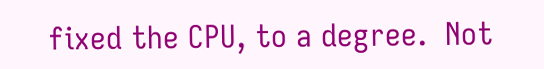fixed the CPU, to a degree.  Not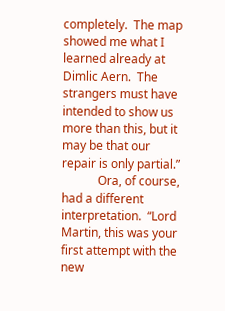completely.  The map showed me what I learned already at Dimlic Aern.  The strangers must have intended to show us more than this, but it may be that our repair is only partial.”
            Ora, of course, had a different interpretation.  “Lord Martin, this was your first attempt with the new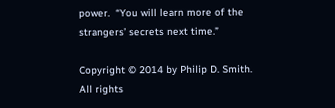power.  “You will learn more of the strangers’ secrets next time.”

Copyright © 2014 by Philip D. Smith.
All rights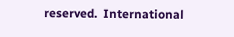reserved.  International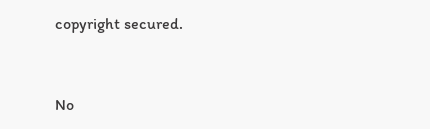copyright secured.


No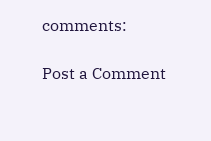comments:

Post a Comment